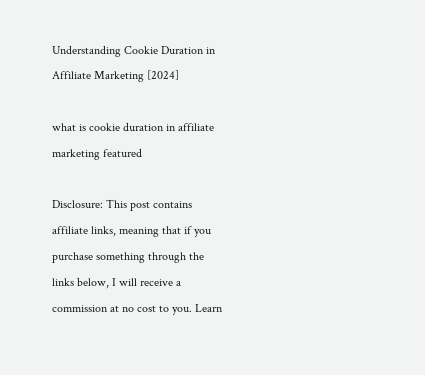Understanding Cookie Duration in Affiliate Marketing [2024]

what is cookie duration in affiliate marketing featured

Disclosure: This post contains affiliate links, meaning that if you purchase something through the links below, I will receive a commission at no cost to you. Learn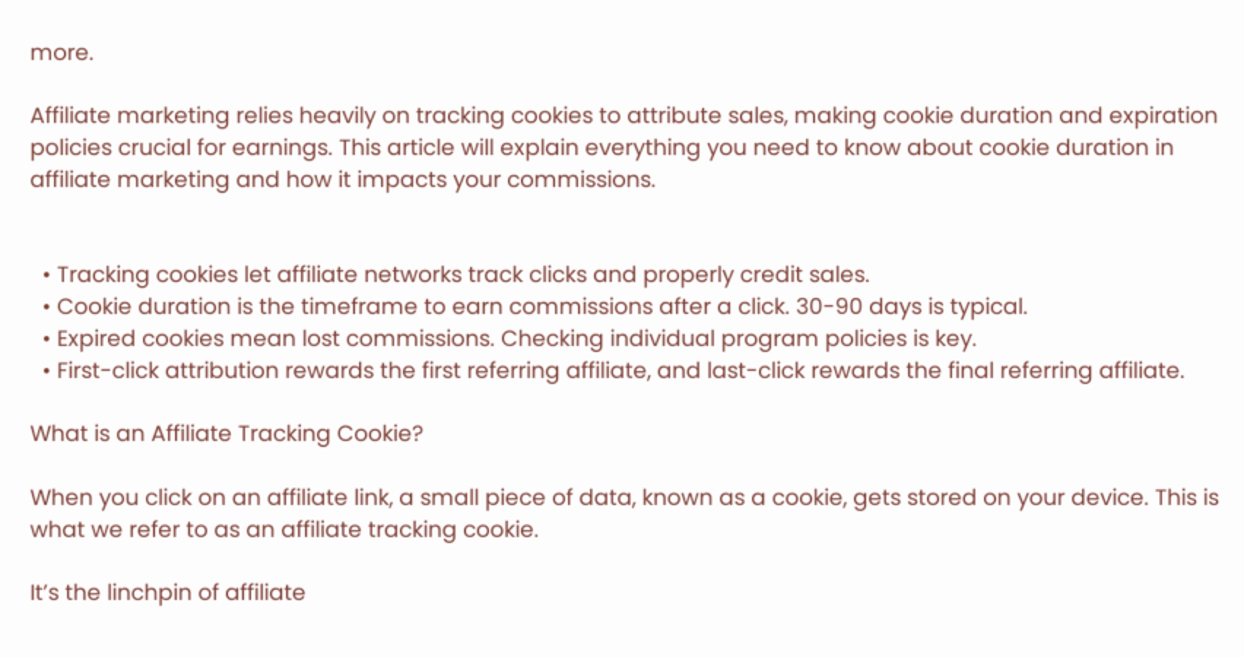more.

Affiliate marketing relies heavily on tracking cookies to attribute sales, making cookie duration and expiration policies crucial for earnings. This article will explain everything you need to know about cookie duration in affiliate marketing and how it impacts your commissions.


  • Tracking cookies let affiliate networks track clicks and properly credit sales.
  • Cookie duration is the timeframe to earn commissions after a click. 30-90 days is typical.
  • Expired cookies mean lost commissions. Checking individual program policies is key.
  • First-click attribution rewards the first referring affiliate, and last-click rewards the final referring affiliate.

What is an Affiliate Tracking Cookie?

When you click on an affiliate link, a small piece of data, known as a cookie, gets stored on your device. This is what we refer to as an affiliate tracking cookie.

It’s the linchpin of affiliate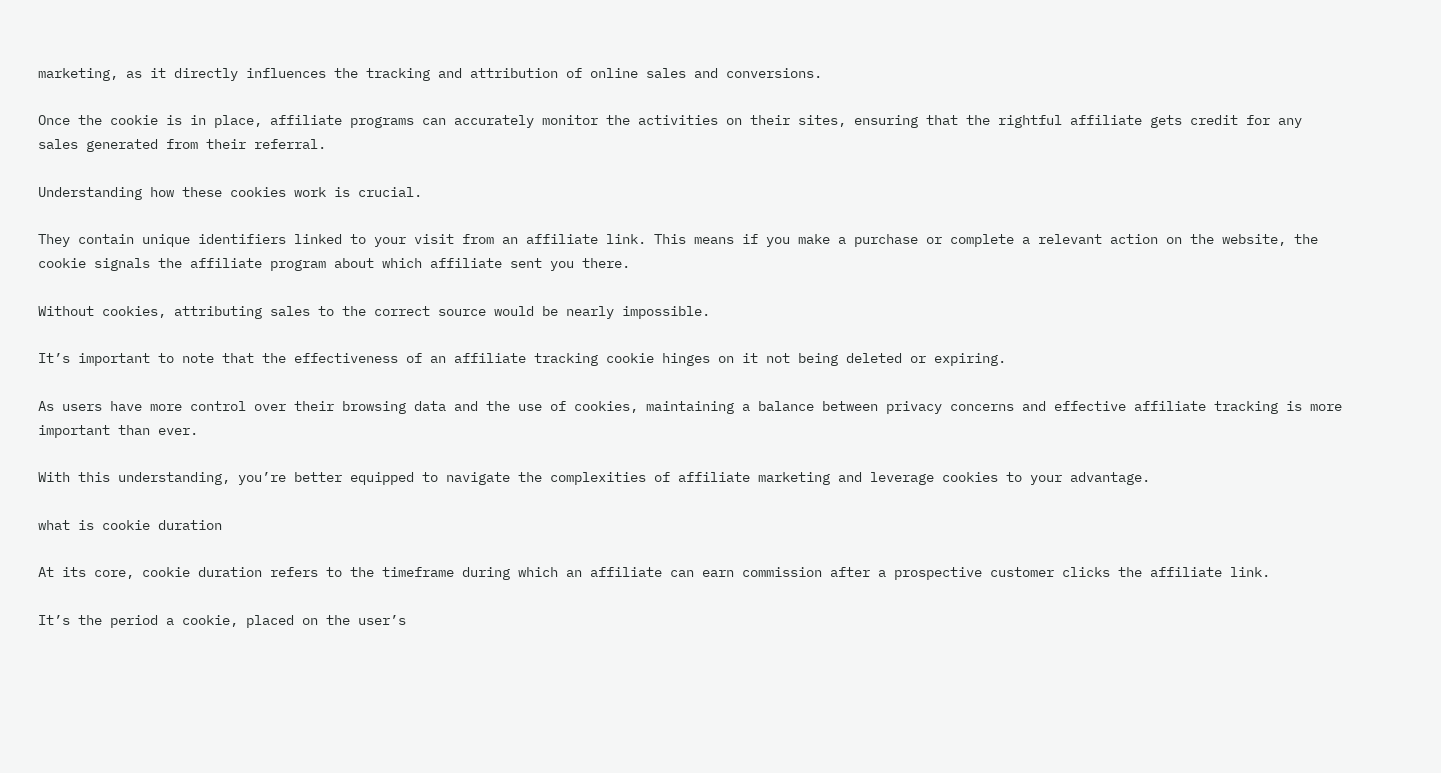marketing, as it directly influences the tracking and attribution of online sales and conversions.

Once the cookie is in place, affiliate programs can accurately monitor the activities on their sites, ensuring that the rightful affiliate gets credit for any sales generated from their referral.

Understanding how these cookies work is crucial.

They contain unique identifiers linked to your visit from an affiliate link. This means if you make a purchase or complete a relevant action on the website, the cookie signals the affiliate program about which affiliate sent you there.

Without cookies, attributing sales to the correct source would be nearly impossible.

It’s important to note that the effectiveness of an affiliate tracking cookie hinges on it not being deleted or expiring.

As users have more control over their browsing data and the use of cookies, maintaining a balance between privacy concerns and effective affiliate tracking is more important than ever.

With this understanding, you’re better equipped to navigate the complexities of affiliate marketing and leverage cookies to your advantage.

what is cookie duration

At its core, cookie duration refers to the timeframe during which an affiliate can earn commission after a prospective customer clicks the affiliate link.

It’s the period a cookie, placed on the user’s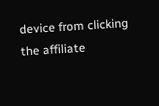device from clicking the affiliate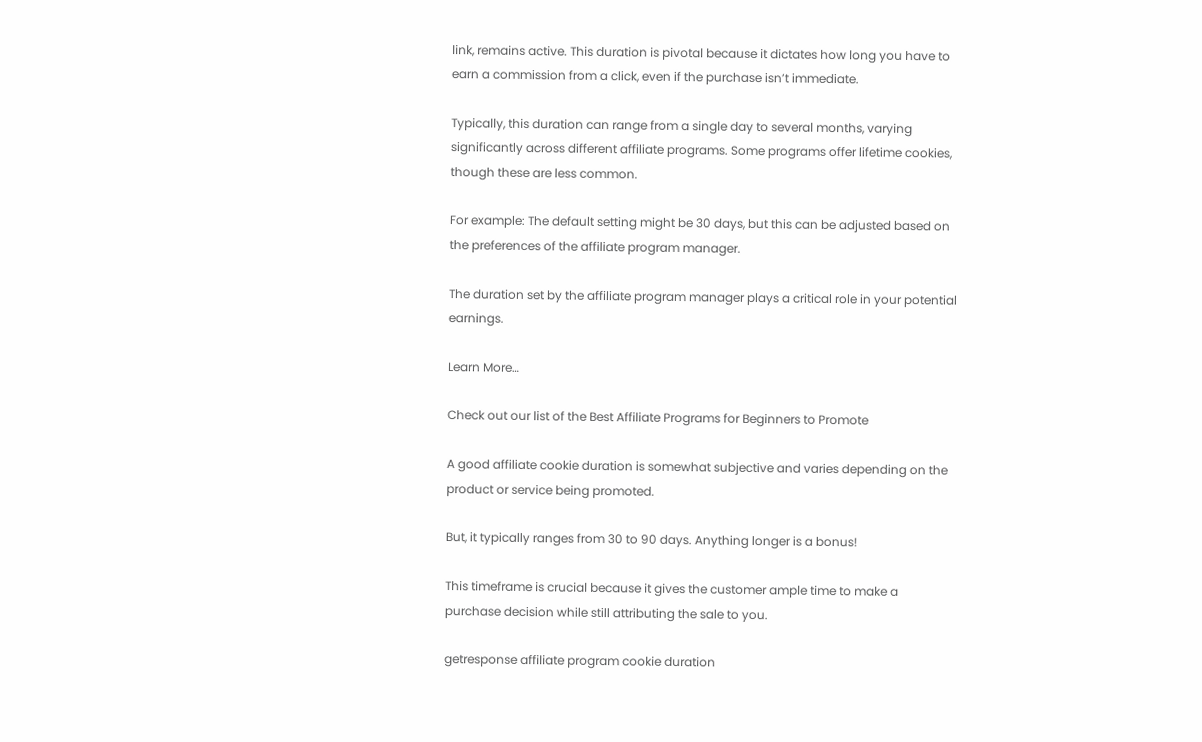link, remains active. This duration is pivotal because it dictates how long you have to earn a commission from a click, even if the purchase isn’t immediate.

Typically, this duration can range from a single day to several months, varying significantly across different affiliate programs. Some programs offer lifetime cookies, though these are less common.

For example: The default setting might be 30 days, but this can be adjusted based on the preferences of the affiliate program manager.

The duration set by the affiliate program manager plays a critical role in your potential earnings.

Learn More…

Check out our list of the Best Affiliate Programs for Beginners to Promote

A good affiliate cookie duration is somewhat subjective and varies depending on the product or service being promoted.

But, it typically ranges from 30 to 90 days. Anything longer is a bonus!

This timeframe is crucial because it gives the customer ample time to make a purchase decision while still attributing the sale to you.

getresponse affiliate program cookie duration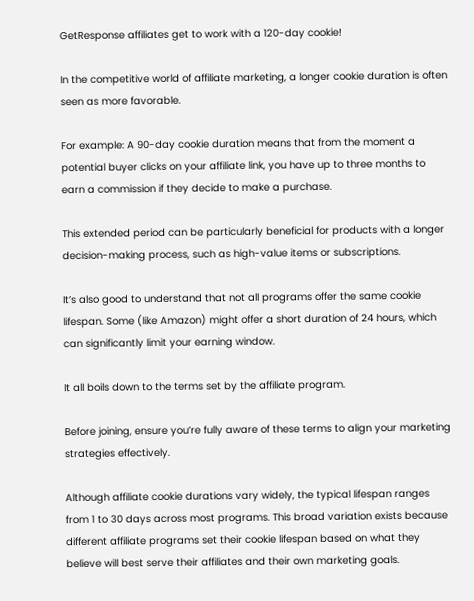GetResponse affiliates get to work with a 120-day cookie!

In the competitive world of affiliate marketing, a longer cookie duration is often seen as more favorable.

For example: A 90-day cookie duration means that from the moment a potential buyer clicks on your affiliate link, you have up to three months to earn a commission if they decide to make a purchase.

This extended period can be particularly beneficial for products with a longer decision-making process, such as high-value items or subscriptions.

It’s also good to understand that not all programs offer the same cookie lifespan. Some (like Amazon) might offer a short duration of 24 hours, which can significantly limit your earning window.

It all boils down to the terms set by the affiliate program.

Before joining, ensure you’re fully aware of these terms to align your marketing strategies effectively.

Although affiliate cookie durations vary widely, the typical lifespan ranges from 1 to 30 days across most programs. This broad variation exists because different affiliate programs set their cookie lifespan based on what they believe will best serve their affiliates and their own marketing goals.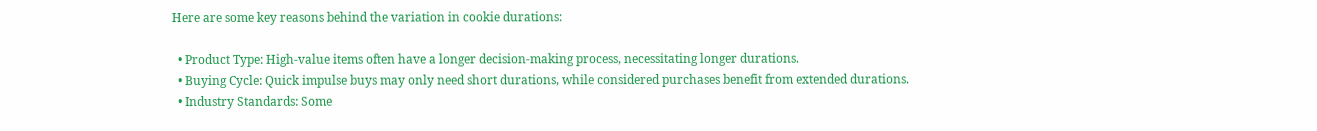Here are some key reasons behind the variation in cookie durations:

  • Product Type: High-value items often have a longer decision-making process, necessitating longer durations.
  • Buying Cycle: Quick impulse buys may only need short durations, while considered purchases benefit from extended durations.
  • Industry Standards: Some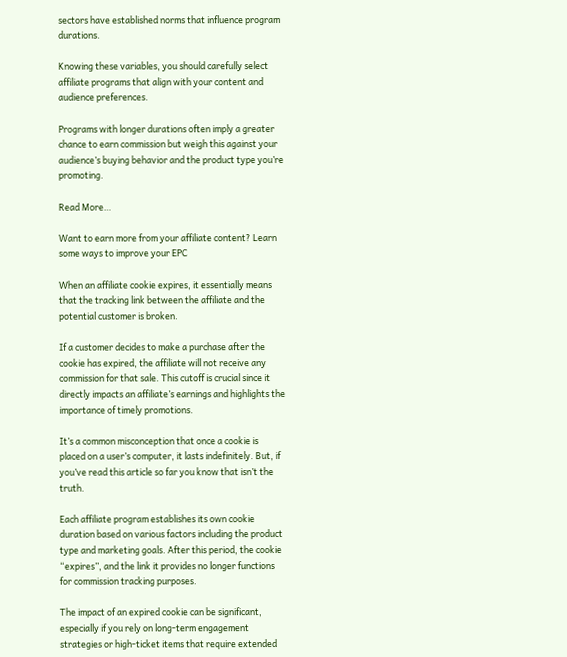sectors have established norms that influence program durations.

Knowing these variables, you should carefully select affiliate programs that align with your content and audience preferences.

Programs with longer durations often imply a greater chance to earn commission but weigh this against your audience’s buying behavior and the product type you’re promoting.

Read More…

Want to earn more from your affiliate content? Learn some ways to improve your EPC

When an affiliate cookie expires, it essentially means that the tracking link between the affiliate and the potential customer is broken.

If a customer decides to make a purchase after the cookie has expired, the affiliate will not receive any commission for that sale. This cutoff is crucial since it directly impacts an affiliate’s earnings and highlights the importance of timely promotions.

It’s a common misconception that once a cookie is placed on a user’s computer, it lasts indefinitely. But, if you’ve read this article so far you know that isn’t the truth.

Each affiliate program establishes its own cookie duration based on various factors including the product type and marketing goals. After this period, the cookie “expires”, and the link it provides no longer functions for commission tracking purposes.

The impact of an expired cookie can be significant, especially if you rely on long-term engagement strategies or high-ticket items that require extended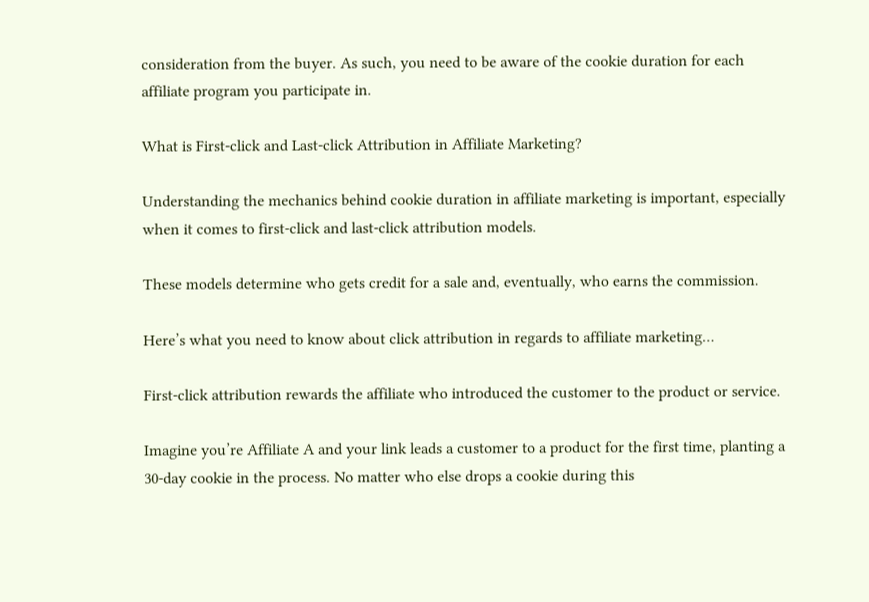consideration from the buyer. As such, you need to be aware of the cookie duration for each affiliate program you participate in.

What is First-click and Last-click Attribution in Affiliate Marketing?

Understanding the mechanics behind cookie duration in affiliate marketing is important, especially when it comes to first-click and last-click attribution models.

These models determine who gets credit for a sale and, eventually, who earns the commission.

Here’s what you need to know about click attribution in regards to affiliate marketing…

First-click attribution rewards the affiliate who introduced the customer to the product or service.

Imagine you’re Affiliate A and your link leads a customer to a product for the first time, planting a 30-day cookie in the process. No matter who else drops a cookie during this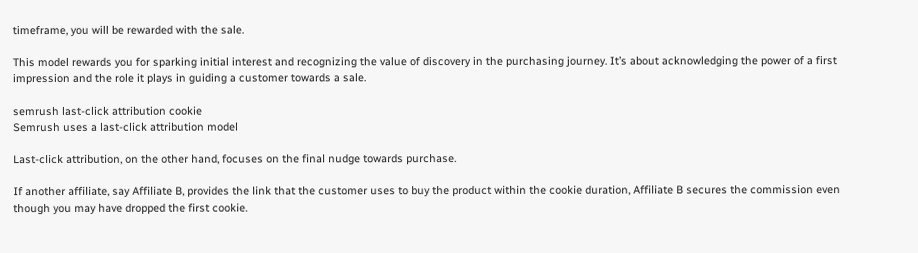timeframe, you will be rewarded with the sale.

This model rewards you for sparking initial interest and recognizing the value of discovery in the purchasing journey. It’s about acknowledging the power of a first impression and the role it plays in guiding a customer towards a sale.

semrush last-click attribution cookie
Semrush uses a last-click attribution model

Last-click attribution, on the other hand, focuses on the final nudge towards purchase.

If another affiliate, say Affiliate B, provides the link that the customer uses to buy the product within the cookie duration, Affiliate B secures the commission even though you may have dropped the first cookie.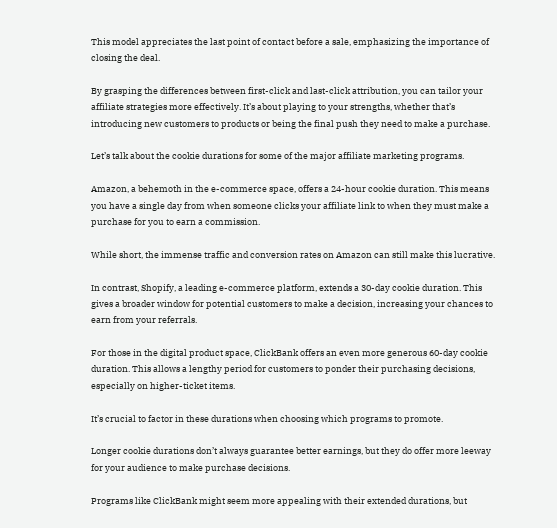This model appreciates the last point of contact before a sale, emphasizing the importance of closing the deal.

By grasping the differences between first-click and last-click attribution, you can tailor your affiliate strategies more effectively. It’s about playing to your strengths, whether that’s introducing new customers to products or being the final push they need to make a purchase.

Let’s talk about the cookie durations for some of the major affiliate marketing programs.

Amazon, a behemoth in the e-commerce space, offers a 24-hour cookie duration. This means you have a single day from when someone clicks your affiliate link to when they must make a purchase for you to earn a commission.

While short, the immense traffic and conversion rates on Amazon can still make this lucrative.

In contrast, Shopify, a leading e-commerce platform, extends a 30-day cookie duration. This gives a broader window for potential customers to make a decision, increasing your chances to earn from your referrals.

For those in the digital product space, ClickBank offers an even more generous 60-day cookie duration. This allows a lengthy period for customers to ponder their purchasing decisions, especially on higher-ticket items.

It’s crucial to factor in these durations when choosing which programs to promote.

Longer cookie durations don’t always guarantee better earnings, but they do offer more leeway for your audience to make purchase decisions.

Programs like ClickBank might seem more appealing with their extended durations, but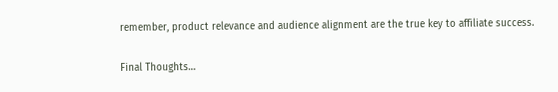remember, product relevance and audience alignment are the true key to affiliate success.

Final Thoughts…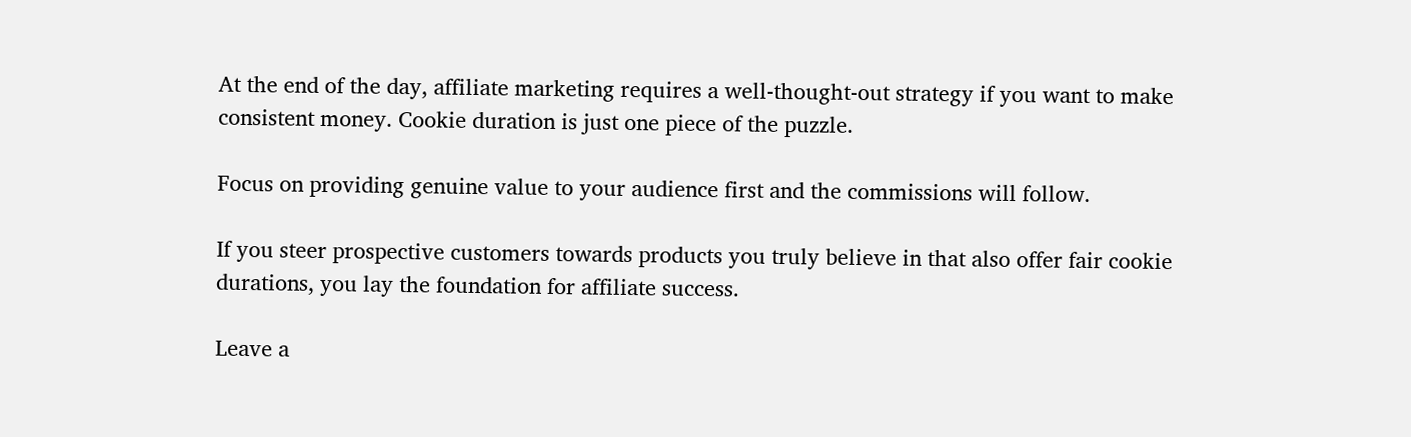At the end of the day, affiliate marketing requires a well-thought-out strategy if you want to make consistent money. Cookie duration is just one piece of the puzzle.

Focus on providing genuine value to your audience first and the commissions will follow.

If you steer prospective customers towards products you truly believe in that also offer fair cookie durations, you lay the foundation for affiliate success.

Leave a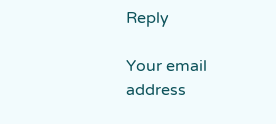Reply

Your email address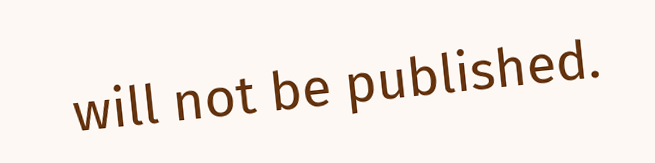will not be published.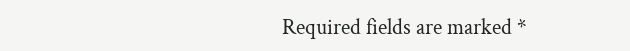Required fields are marked *